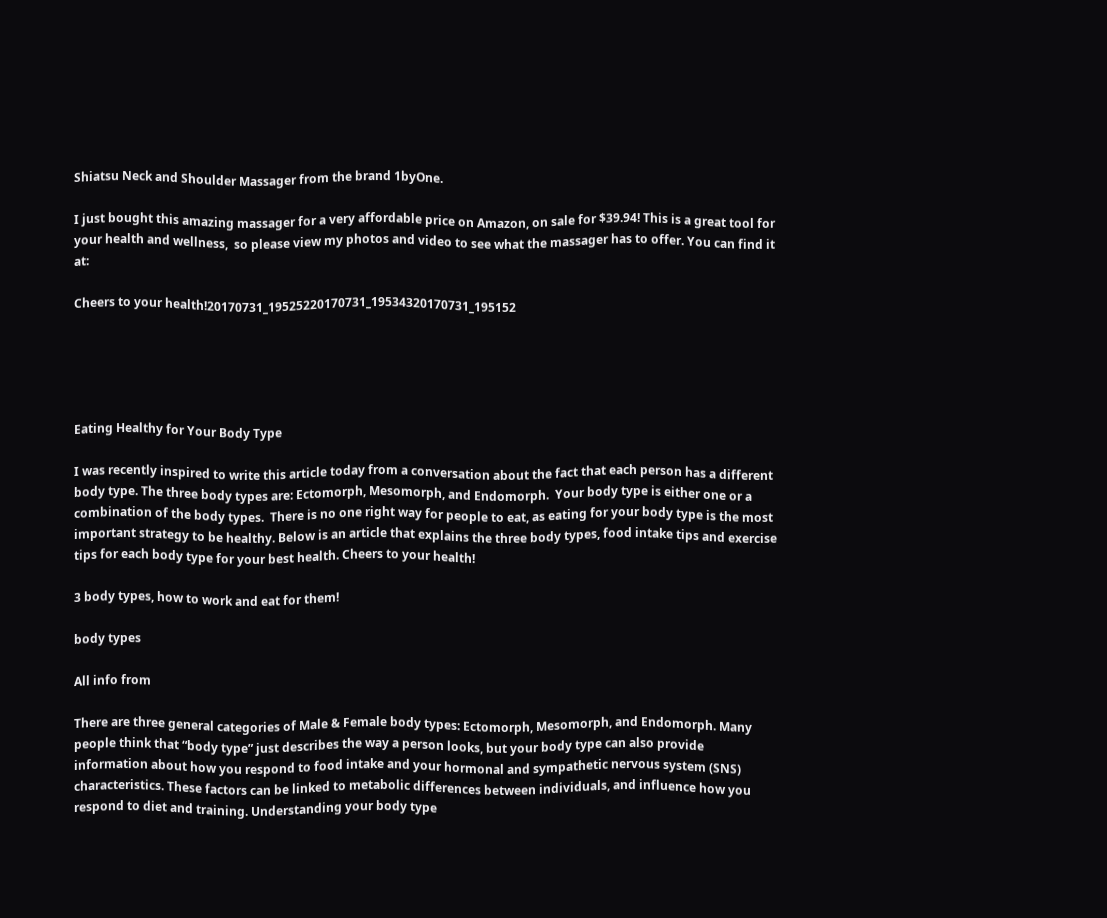Shiatsu Neck and Shoulder Massager from the brand 1byOne.

I just bought this amazing massager for a very affordable price on Amazon, on sale for $39.94! This is a great tool for your health and wellness,  so please view my photos and video to see what the massager has to offer. You can find it at:

Cheers to your health!20170731_19525220170731_19534320170731_195152





Eating Healthy for Your Body Type

I was recently inspired to write this article today from a conversation about the fact that each person has a different body type. The three body types are: Ectomorph, Mesomorph, and Endomorph.  Your body type is either one or a combination of the body types.  There is no one right way for people to eat, as eating for your body type is the most important strategy to be healthy. Below is an article that explains the three body types, food intake tips and exercise tips for each body type for your best health. Cheers to your health!

3 body types, how to work and eat for them!

body types

All info from

There are three general categories of Male & Female body types: Ectomorph, Mesomorph, and Endomorph. Many people think that “body type” just describes the way a person looks, but your body type can also provide information about how you respond to food intake and your hormonal and sympathetic nervous system (SNS) characteristics. These factors can be linked to metabolic differences between individuals, and influence how you respond to diet and training. Understanding your body type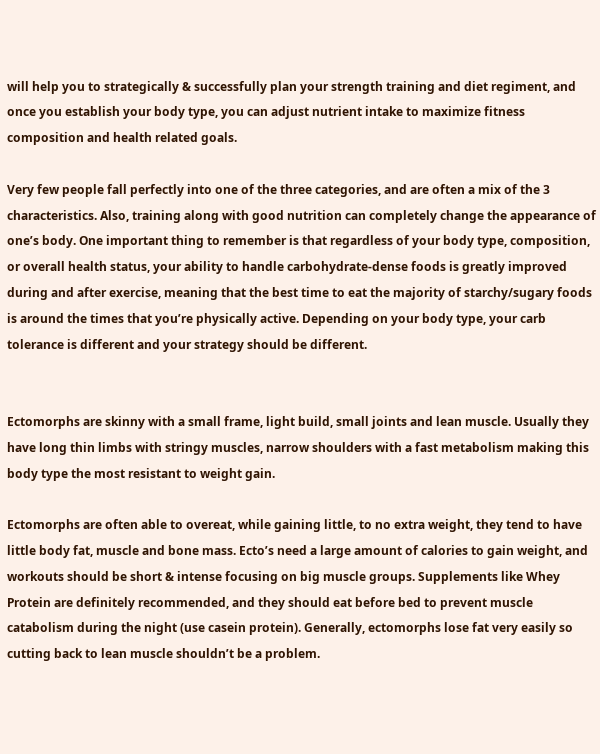will help you to strategically & successfully plan your strength training and diet regiment, and once you establish your body type, you can adjust nutrient intake to maximize fitness composition and health related goals.

Very few people fall perfectly into one of the three categories, and are often a mix of the 3 characteristics. Also, training along with good nutrition can completely change the appearance of one’s body. One important thing to remember is that regardless of your body type, composition, or overall health status, your ability to handle carbohydrate-dense foods is greatly improved during and after exercise, meaning that the best time to eat the majority of starchy/sugary foods is around the times that you’re physically active. Depending on your body type, your carb tolerance is different and your strategy should be different.


Ectomorphs are skinny with a small frame, light build, small joints and lean muscle. Usually they have long thin limbs with stringy muscles, narrow shoulders with a fast metabolism making this body type the most resistant to weight gain.

Ectomorphs are often able to overeat, while gaining little, to no extra weight, they tend to have little body fat, muscle and bone mass. Ecto’s need a large amount of calories to gain weight, and workouts should be short & intense focusing on big muscle groups. Supplements like Whey Protein are definitely recommended, and they should eat before bed to prevent muscle catabolism during the night (use casein protein). Generally, ectomorphs lose fat very easily so cutting back to lean muscle shouldn’t be a problem.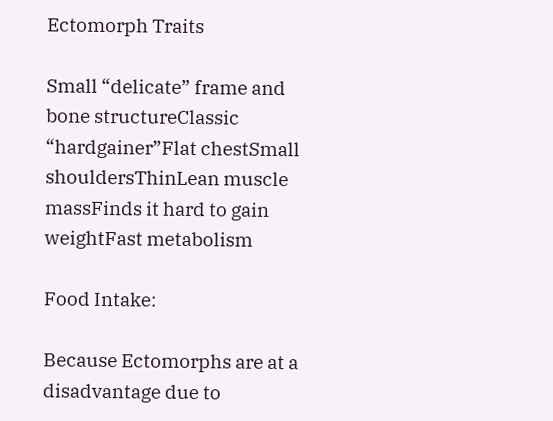Ectomorph Traits

Small “delicate” frame and bone structureClassic “hardgainer”Flat chestSmall shouldersThinLean muscle massFinds it hard to gain weightFast metabolism

Food Intake:

Because Ectomorphs are at a disadvantage due to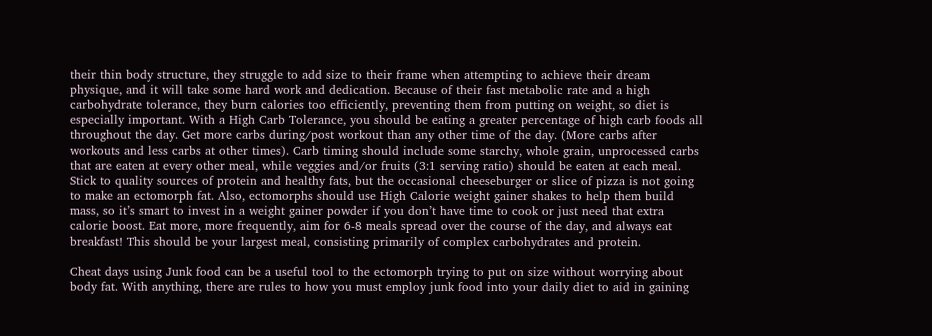their thin body structure, they struggle to add size to their frame when attempting to achieve their dream physique, and it will take some hard work and dedication. Because of their fast metabolic rate and a high carbohydrate tolerance, they burn calories too efficiently, preventing them from putting on weight, so diet is especially important. With a High Carb Tolerance, you should be eating a greater percentage of high carb foods all throughout the day. Get more carbs during/post workout than any other time of the day. (More carbs after workouts and less carbs at other times). Carb timing should include some starchy, whole grain, unprocessed carbs that are eaten at every other meal, while veggies and/or fruits (3:1 serving ratio) should be eaten at each meal. Stick to quality sources of protein and healthy fats, but the occasional cheeseburger or slice of pizza is not going to make an ectomorph fat. Also, ectomorphs should use High Calorie weight gainer shakes to help them build mass, so it’s smart to invest in a weight gainer powder if you don’t have time to cook or just need that extra calorie boost. Eat more, more frequently, aim for 6-8 meals spread over the course of the day, and always eat breakfast! This should be your largest meal, consisting primarily of complex carbohydrates and protein.

Cheat days using Junk food can be a useful tool to the ectomorph trying to put on size without worrying about body fat. With anything, there are rules to how you must employ junk food into your daily diet to aid in gaining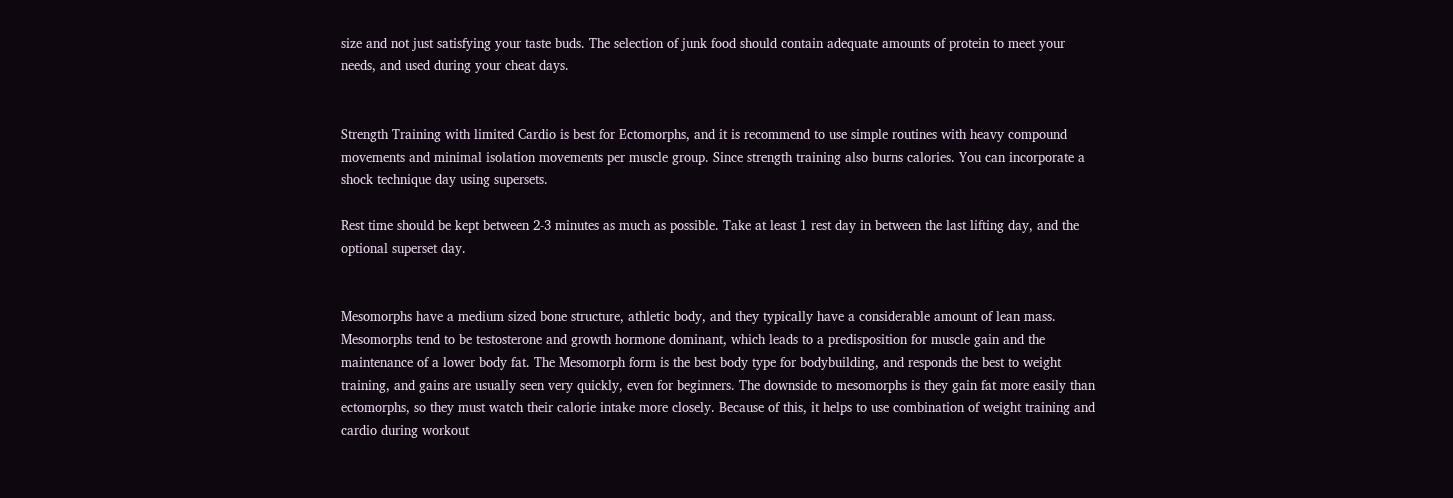size and not just satisfying your taste buds. The selection of junk food should contain adequate amounts of protein to meet your needs, and used during your cheat days.


Strength Training with limited Cardio is best for Ectomorphs, and it is recommend to use simple routines with heavy compound movements and minimal isolation movements per muscle group. Since strength training also burns calories. You can incorporate a shock technique day using supersets.

Rest time should be kept between 2-3 minutes as much as possible. Take at least 1 rest day in between the last lifting day, and the optional superset day.


Mesomorphs have a medium sized bone structure, athletic body, and they typically have a considerable amount of lean mass. Mesomorphs tend to be testosterone and growth hormone dominant, which leads to a predisposition for muscle gain and the maintenance of a lower body fat. The Mesomorph form is the best body type for bodybuilding, and responds the best to weight training, and gains are usually seen very quickly, even for beginners. The downside to mesomorphs is they gain fat more easily than ectomorphs, so they must watch their calorie intake more closely. Because of this, it helps to use combination of weight training and cardio during workout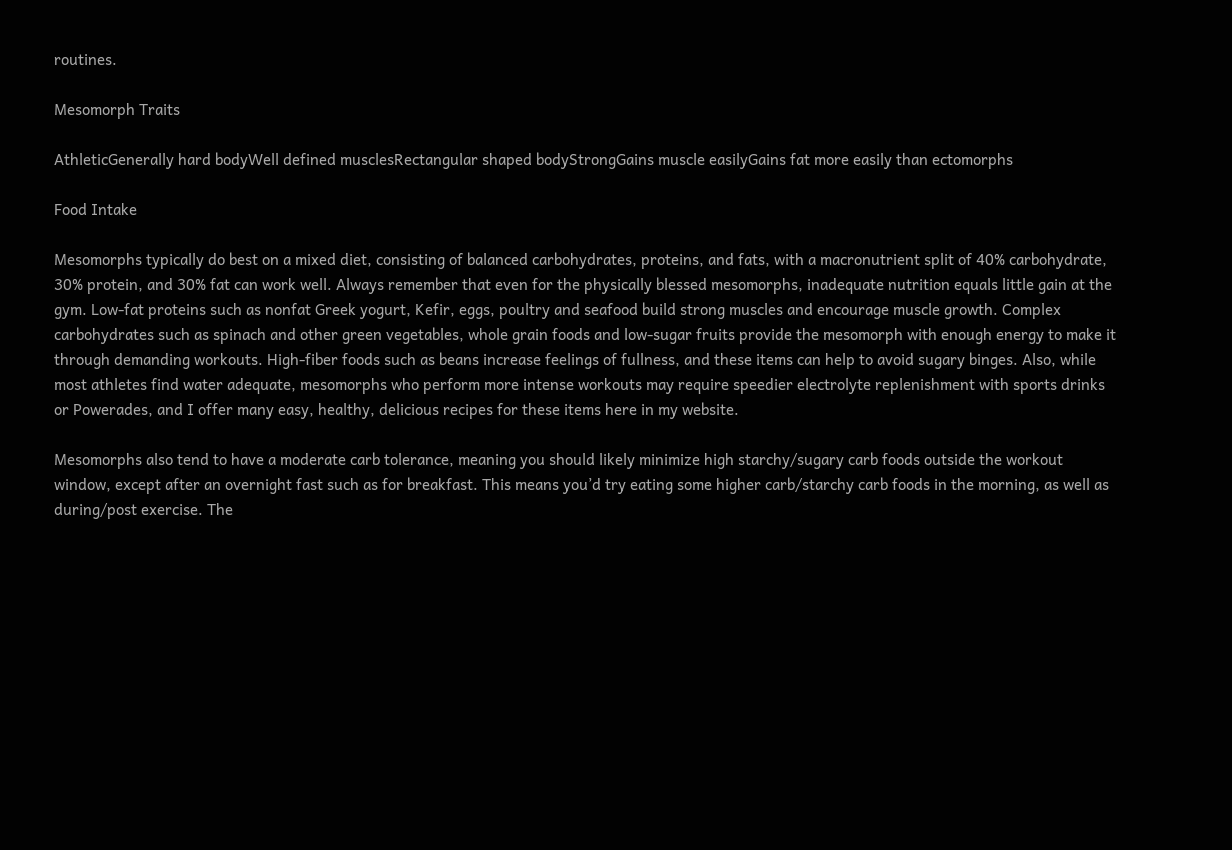routines.

Mesomorph Traits

AthleticGenerally hard bodyWell defined musclesRectangular shaped bodyStrongGains muscle easilyGains fat more easily than ectomorphs

Food Intake

Mesomorphs typically do best on a mixed diet, consisting of balanced carbohydrates, proteins, and fats, with a macronutrient split of 40% carbohydrate, 30% protein, and 30% fat can work well. Always remember that even for the physically blessed mesomorphs, inadequate nutrition equals little gain at the gym. Low-fat proteins such as nonfat Greek yogurt, Kefir, eggs, poultry and seafood build strong muscles and encourage muscle growth. Complex carbohydrates such as spinach and other green vegetables, whole grain foods and low-sugar fruits provide the mesomorph with enough energy to make it through demanding workouts. High-fiber foods such as beans increase feelings of fullness, and these items can help to avoid sugary binges. Also, while most athletes find water adequate, mesomorphs who perform more intense workouts may require speedier electrolyte replenishment with sports drinks or Powerades, and I offer many easy, healthy, delicious recipes for these items here in my website.

Mesomorphs also tend to have a moderate carb tolerance, meaning you should likely minimize high starchy/sugary carb foods outside the workout window, except after an overnight fast such as for breakfast. This means you’d try eating some higher carb/starchy carb foods in the morning, as well as during/post exercise. The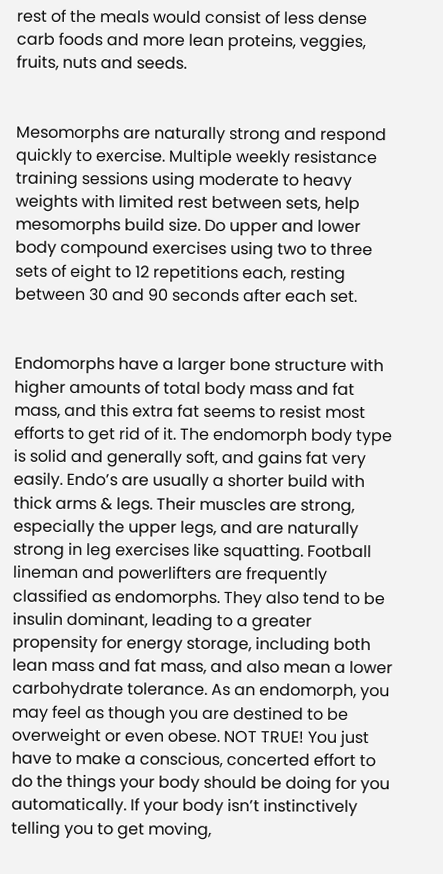rest of the meals would consist of less dense carb foods and more lean proteins, veggies, fruits, nuts and seeds.


Mesomorphs are naturally strong and respond quickly to exercise. Multiple weekly resistance training sessions using moderate to heavy weights with limited rest between sets, help mesomorphs build size. Do upper and lower body compound exercises using two to three sets of eight to 12 repetitions each, resting between 30 and 90 seconds after each set.


Endomorphs have a larger bone structure with higher amounts of total body mass and fat mass, and this extra fat seems to resist most efforts to get rid of it. The endomorph body type is solid and generally soft, and gains fat very easily. Endo’s are usually a shorter build with thick arms & legs. Their muscles are strong, especially the upper legs, and are naturally strong in leg exercises like squatting. Football lineman and powerlifters are frequently classified as endomorphs. They also tend to be insulin dominant, leading to a greater propensity for energy storage, including both lean mass and fat mass, and also mean a lower carbohydrate tolerance. As an endomorph, you may feel as though you are destined to be overweight or even obese. NOT TRUE! You just have to make a conscious, concerted effort to do the things your body should be doing for you automatically. If your body isn’t instinctively telling you to get moving,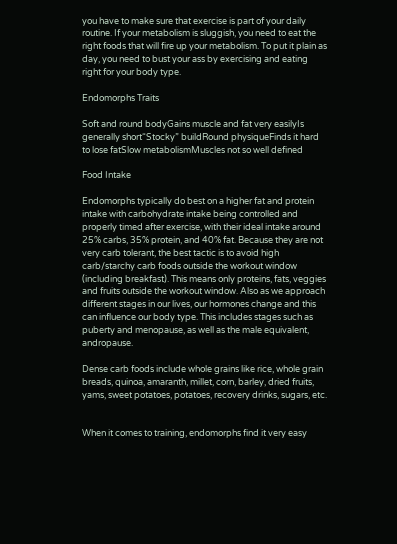you have to make sure that exercise is part of your daily routine. If your metabolism is sluggish, you need to eat the right foods that will fire up your metabolism. To put it plain as day, you need to bust your ass by exercising and eating right for your body type.

Endomorphs Traits

Soft and round bodyGains muscle and fat very easilyIs generally short“Stocky” buildRound physiqueFinds it hard to lose fatSlow metabolismMuscles not so well defined

Food Intake

Endomorphs typically do best on a higher fat and protein intake with carbohydrate intake being controlled and properly timed after exercise, with their ideal intake around 25% carbs, 35% protein, and 40% fat. Because they are not very carb tolerant, the best tactic is to avoid high carb/starchy carb foods outside the workout window (including breakfast). This means only proteins, fats, veggies and fruits outside the workout window. Also as we approach different stages in our lives, our hormones change and this can influence our body type. This includes stages such as puberty and menopause, as well as the male equivalent, andropause.

Dense carb foods include whole grains like rice, whole grain breads, quinoa, amaranth, millet, corn, barley, dried fruits, yams, sweet potatoes, potatoes, recovery drinks, sugars, etc.


When it comes to training, endomorphs find it very easy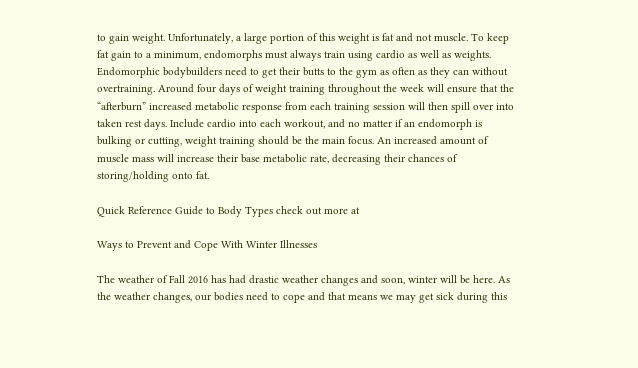to gain weight. Unfortunately, a large portion of this weight is fat and not muscle. To keep fat gain to a minimum, endomorphs must always train using cardio as well as weights. Endomorphic bodybuilders need to get their butts to the gym as often as they can without overtraining. Around four days of weight training throughout the week will ensure that the “afterburn” increased metabolic response from each training session will then spill over into taken rest days. Include cardio into each workout, and no matter if an endomorph is bulking or cutting, weight training should be the main focus. An increased amount of muscle mass will increase their base metabolic rate, decreasing their chances of storing/holding onto fat.

Quick Reference Guide to Body Types check out more at

Ways to Prevent and Cope With Winter Illnesses

The weather of Fall 2016 has had drastic weather changes and soon, winter will be here. As the weather changes, our bodies need to cope and that means we may get sick during this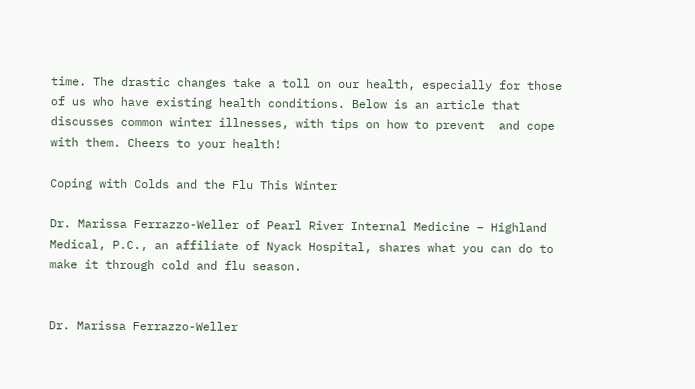time. The drastic changes take a toll on our health, especially for those of us who have existing health conditions. Below is an article that discusses common winter illnesses, with tips on how to prevent  and cope with them. Cheers to your health!

Coping with Colds and the Flu This Winter

Dr. Marissa Ferrazzo-Weller of Pearl River Internal Medicine – Highland Medical, P.C., an affiliate of Nyack Hospital, shares what you can do to make it through cold and flu season.


Dr. Marissa Ferrazzo-Weller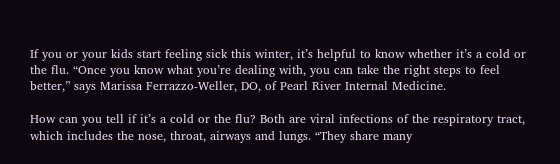If you or your kids start feeling sick this winter, it’s helpful to know whether it’s a cold or the flu. “Once you know what you’re dealing with, you can take the right steps to feel better,” says Marissa Ferrazzo-Weller, DO, of Pearl River Internal Medicine.

How can you tell if it’s a cold or the flu? Both are viral infections of the respiratory tract, which includes the nose, throat, airways and lungs. “They share many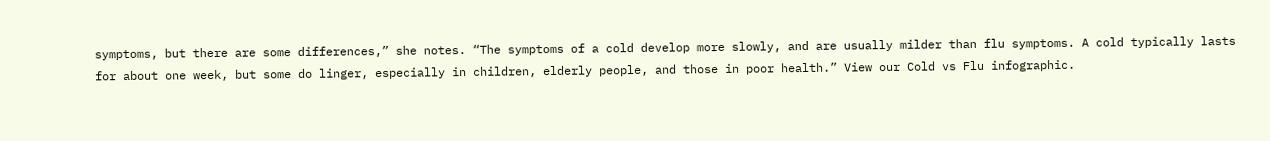symptoms, but there are some differences,” she notes. “The symptoms of a cold develop more slowly, and are usually milder than flu symptoms. A cold typically lasts for about one week, but some do linger, especially in children, elderly people, and those in poor health.” View our Cold vs Flu infographic.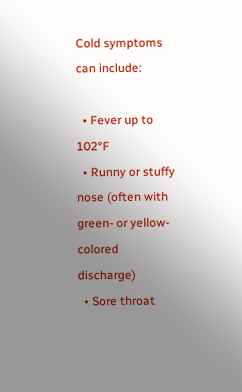Cold symptoms can include:

  • Fever up to 102°F
  • Runny or stuffy nose (often with green- or yellow-colored discharge)
  • Sore throat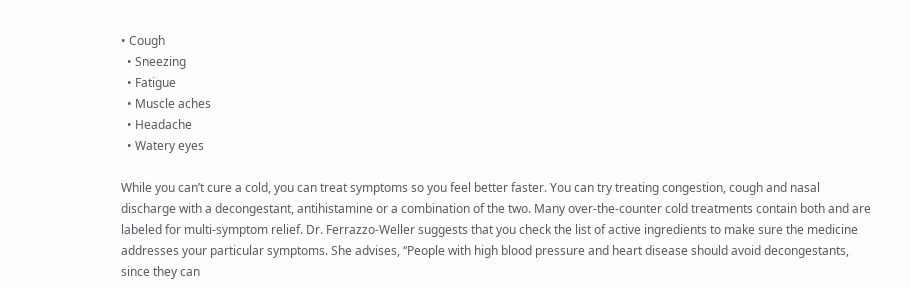• Cough
  • Sneezing
  • Fatigue
  • Muscle aches
  • Headache
  • Watery eyes

While you can’t cure a cold, you can treat symptoms so you feel better faster. You can try treating congestion, cough and nasal discharge with a decongestant, antihistamine or a combination of the two. Many over-the-counter cold treatments contain both and are labeled for multi-symptom relief. Dr. Ferrazzo-Weller suggests that you check the list of active ingredients to make sure the medicine addresses your particular symptoms. She advises, “People with high blood pressure and heart disease should avoid decongestants, since they can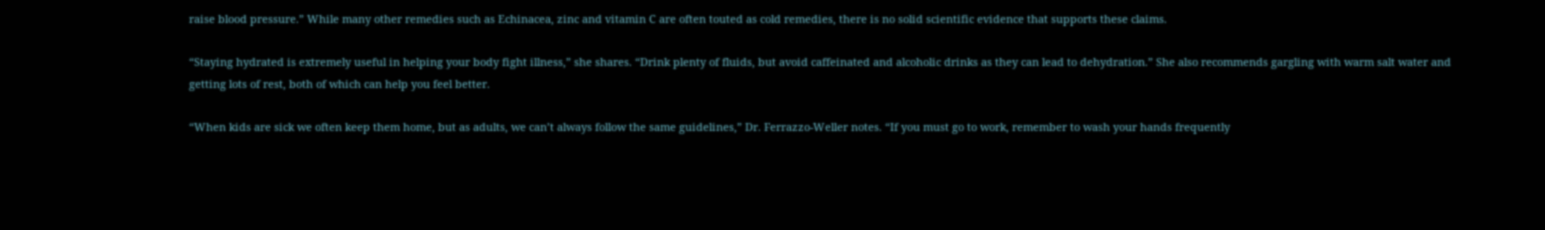raise blood pressure.” While many other remedies such as Echinacea, zinc and vitamin C are often touted as cold remedies, there is no solid scientific evidence that supports these claims.

“Staying hydrated is extremely useful in helping your body fight illness,” she shares. “Drink plenty of fluids, but avoid caffeinated and alcoholic drinks as they can lead to dehydration.” She also recommends gargling with warm salt water and getting lots of rest, both of which can help you feel better.

“When kids are sick we often keep them home, but as adults, we can’t always follow the same guidelines,” Dr. Ferrazzo-Weller notes. “If you must go to work, remember to wash your hands frequently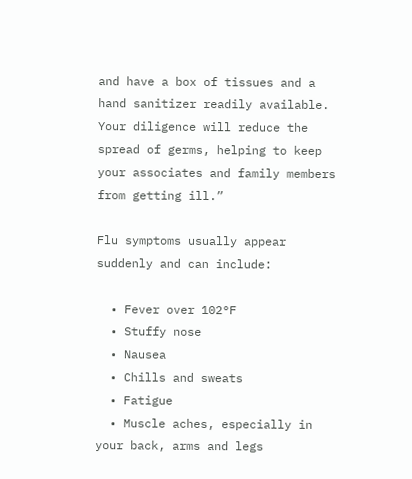and have a box of tissues and a hand sanitizer readily available. Your diligence will reduce the spread of germs, helping to keep your associates and family members from getting ill.”

Flu symptoms usually appear suddenly and can include:

  • Fever over 102°F
  • Stuffy nose
  • Nausea
  • Chills and sweats
  • Fatigue
  • Muscle aches, especially in your back, arms and legs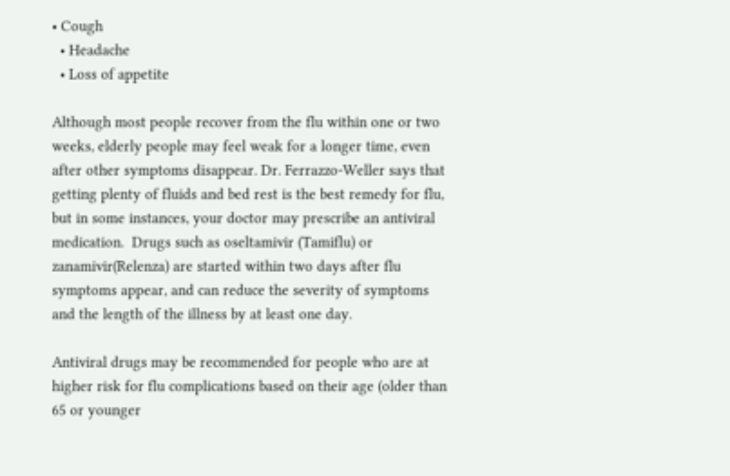• Cough
  • Headache
  • Loss of appetite

Although most people recover from the flu within one or two weeks, elderly people may feel weak for a longer time, even after other symptoms disappear. Dr. Ferrazzo-Weller says that getting plenty of fluids and bed rest is the best remedy for flu, but in some instances, your doctor may prescribe an antiviral medication.  Drugs such as oseltamivir (Tamiflu) or zanamivir(Relenza) are started within two days after flu symptoms appear, and can reduce the severity of symptoms and the length of the illness by at least one day.

Antiviral drugs may be recommended for people who are at higher risk for flu complications based on their age (older than 65 or younger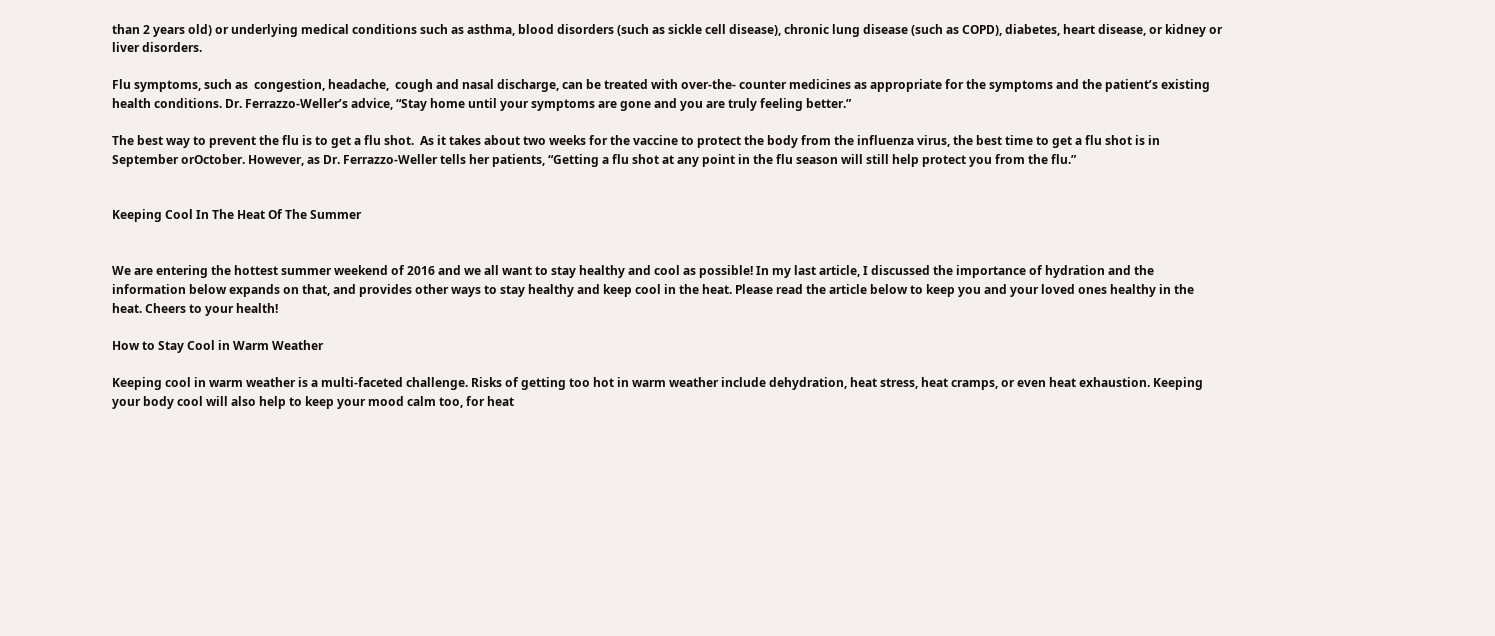than 2 years old) or underlying medical conditions such as asthma, blood disorders (such as sickle cell disease), chronic lung disease (such as COPD), diabetes, heart disease, or kidney or liver disorders.

Flu symptoms, such as  congestion, headache,  cough and nasal discharge, can be treated with over-the- counter medicines as appropriate for the symptoms and the patient’s existing health conditions. Dr. Ferrazzo-Weller’s advice, “Stay home until your symptoms are gone and you are truly feeling better.”

The best way to prevent the flu is to get a flu shot.  As it takes about two weeks for the vaccine to protect the body from the influenza virus, the best time to get a flu shot is in September orOctober. However, as Dr. Ferrazzo-Weller tells her patients, “Getting a flu shot at any point in the flu season will still help protect you from the flu.”


Keeping Cool In The Heat Of The Summer


We are entering the hottest summer weekend of 2016 and we all want to stay healthy and cool as possible! In my last article, I discussed the importance of hydration and the information below expands on that, and provides other ways to stay healthy and keep cool in the heat. Please read the article below to keep you and your loved ones healthy in the heat. Cheers to your health!

How to Stay Cool in Warm Weather

Keeping cool in warm weather is a multi-faceted challenge. Risks of getting too hot in warm weather include dehydration, heat stress, heat cramps, or even heat exhaustion. Keeping your body cool will also help to keep your mood calm too, for heat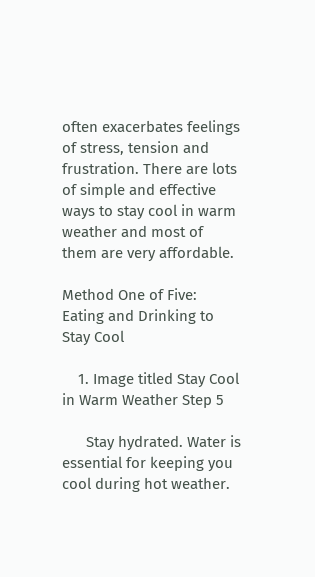often exacerbates feelings of stress, tension and frustration. There are lots of simple and effective ways to stay cool in warm weather and most of them are very affordable.

Method One of Five:
Eating and Drinking to Stay Cool

    1. Image titled Stay Cool in Warm Weather Step 5

      Stay hydrated. Water is essential for keeping you cool during hot weather.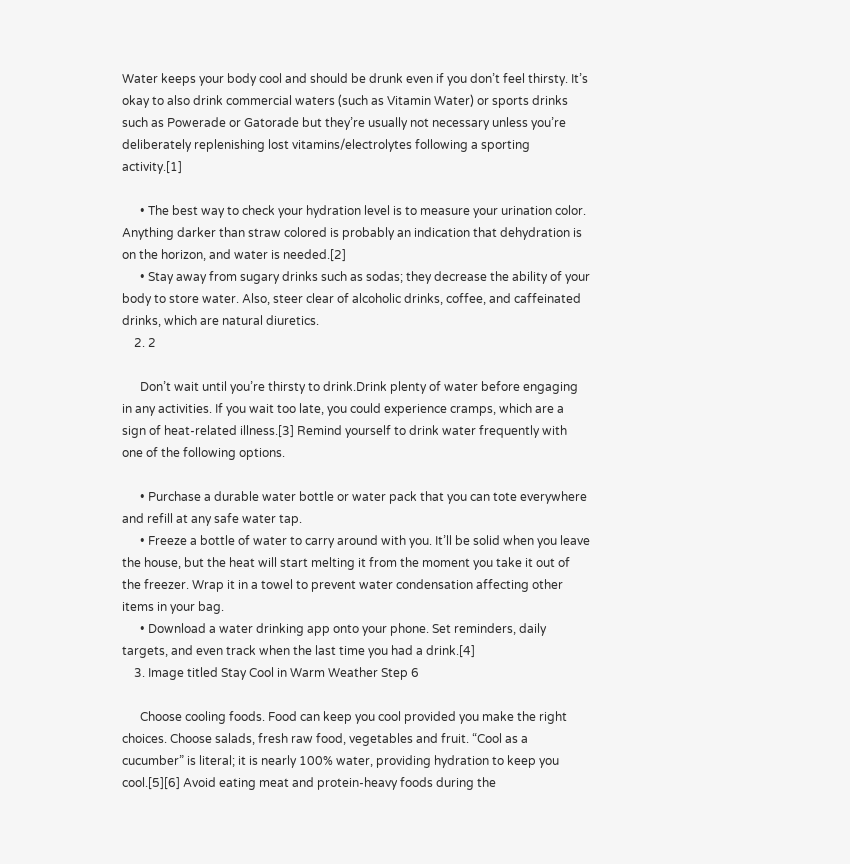Water keeps your body cool and should be drunk even if you don’t feel thirsty. It’s okay to also drink commercial waters (such as Vitamin Water) or sports drinks such as Powerade or Gatorade but they’re usually not necessary unless you’re deliberately replenishing lost vitamins/electrolytes following a sporting activity.[1]

      • The best way to check your hydration level is to measure your urination color. Anything darker than straw colored is probably an indication that dehydration is on the horizon, and water is needed.[2]
      • Stay away from sugary drinks such as sodas; they decrease the ability of your body to store water. Also, steer clear of alcoholic drinks, coffee, and caffeinated drinks, which are natural diuretics.
    2. 2

      Don’t wait until you’re thirsty to drink.Drink plenty of water before engaging in any activities. If you wait too late, you could experience cramps, which are a sign of heat-related illness.[3] Remind yourself to drink water frequently with one of the following options.

      • Purchase a durable water bottle or water pack that you can tote everywhere and refill at any safe water tap.
      • Freeze a bottle of water to carry around with you. It’ll be solid when you leave the house, but the heat will start melting it from the moment you take it out of the freezer. Wrap it in a towel to prevent water condensation affecting other items in your bag.
      • Download a water drinking app onto your phone. Set reminders, daily targets, and even track when the last time you had a drink.[4]
    3. Image titled Stay Cool in Warm Weather Step 6

      Choose cooling foods. Food can keep you cool provided you make the right choices. Choose salads, fresh raw food, vegetables and fruit. “Cool as a cucumber” is literal; it is nearly 100% water, providing hydration to keep you cool.[5][6] Avoid eating meat and protein-heavy foods during the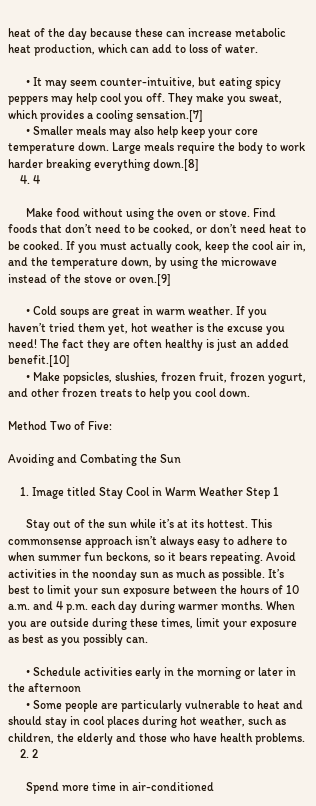heat of the day because these can increase metabolic heat production, which can add to loss of water.

      • It may seem counter-intuitive, but eating spicy peppers may help cool you off. They make you sweat, which provides a cooling sensation.[7]
      • Smaller meals may also help keep your core temperature down. Large meals require the body to work harder breaking everything down.[8]
    4. 4

      Make food without using the oven or stove. Find foods that don’t need to be cooked, or don’t need heat to be cooked. If you must actually cook, keep the cool air in, and the temperature down, by using the microwave instead of the stove or oven.[9]

      • Cold soups are great in warm weather. If you haven’t tried them yet, hot weather is the excuse you need! The fact they are often healthy is just an added benefit.[10]
      • Make popsicles, slushies, frozen fruit, frozen yogurt, and other frozen treats to help you cool down.

Method Two of Five:

Avoiding and Combating the Sun

    1. Image titled Stay Cool in Warm Weather Step 1

      Stay out of the sun while it’s at its hottest. This commonsense approach isn’t always easy to adhere to when summer fun beckons, so it bears repeating. Avoid activities in the noonday sun as much as possible. It’s best to limit your sun exposure between the hours of 10 a.m. and 4 p.m. each day during warmer months. When you are outside during these times, limit your exposure as best as you possibly can.

      • Schedule activities early in the morning or later in the afternoon
      • Some people are particularly vulnerable to heat and should stay in cool places during hot weather, such as children, the elderly and those who have health problems.
    2. 2

      Spend more time in air-conditioned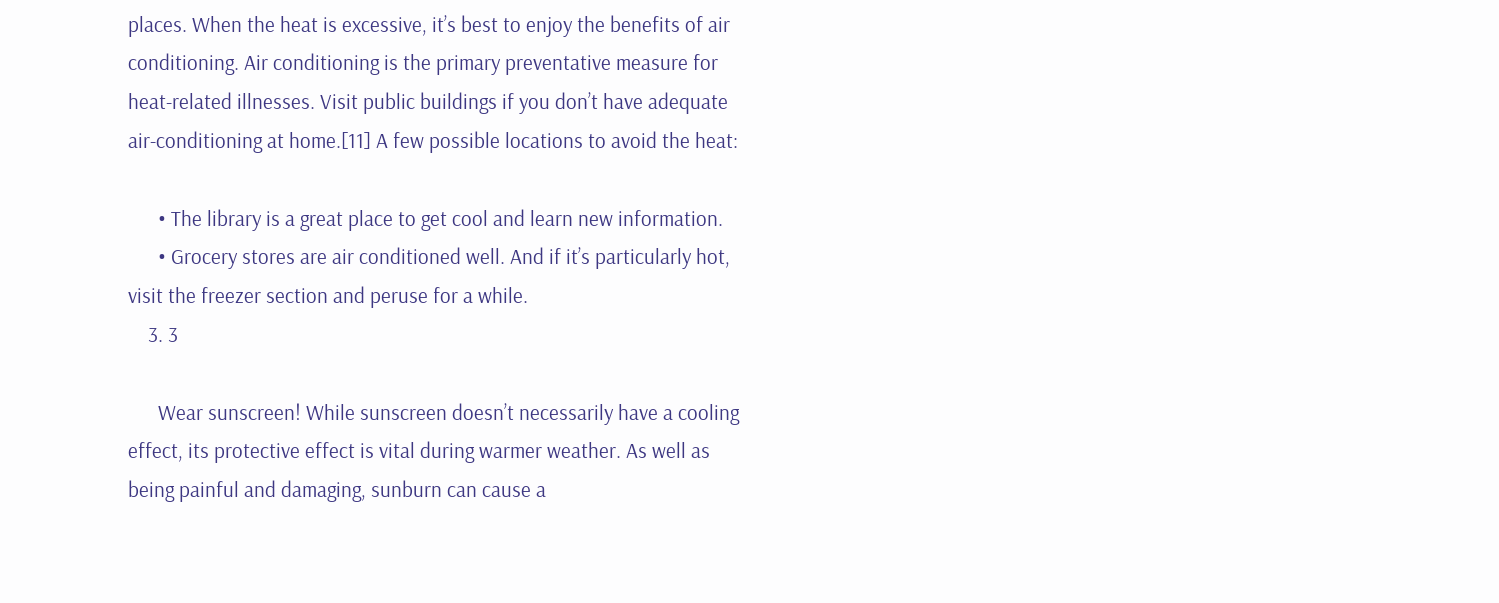places. When the heat is excessive, it’s best to enjoy the benefits of air conditioning. Air conditioning is the primary preventative measure for heat-related illnesses. Visit public buildings if you don’t have adequate air-conditioning at home.[11] A few possible locations to avoid the heat:

      • The library is a great place to get cool and learn new information.
      • Grocery stores are air conditioned well. And if it’s particularly hot, visit the freezer section and peruse for a while.
    3. 3

      Wear sunscreen! While sunscreen doesn’t necessarily have a cooling effect, its protective effect is vital during warmer weather. As well as being painful and damaging, sunburn can cause a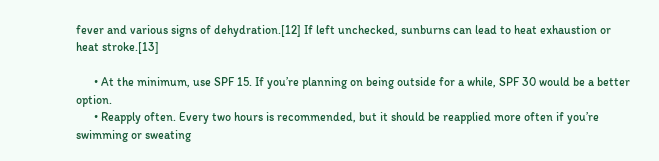fever and various signs of dehydration.[12] If left unchecked, sunburns can lead to heat exhaustion or heat stroke.[13]

      • At the minimum, use SPF 15. If you’re planning on being outside for a while, SPF 30 would be a better option.
      • Reapply often. Every two hours is recommended, but it should be reapplied more often if you’re swimming or sweating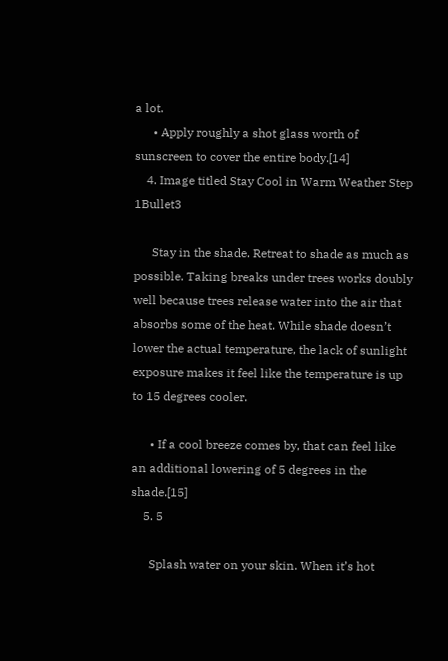a lot.
      • Apply roughly a shot glass worth of sunscreen to cover the entire body.[14]
    4. Image titled Stay Cool in Warm Weather Step 1Bullet3

      Stay in the shade. Retreat to shade as much as possible. Taking breaks under trees works doubly well because trees release water into the air that absorbs some of the heat. While shade doesn’t lower the actual temperature, the lack of sunlight exposure makes it feel like the temperature is up to 15 degrees cooler.

      • If a cool breeze comes by, that can feel like an additional lowering of 5 degrees in the shade.[15]
    5. 5

      Splash water on your skin. When it’s hot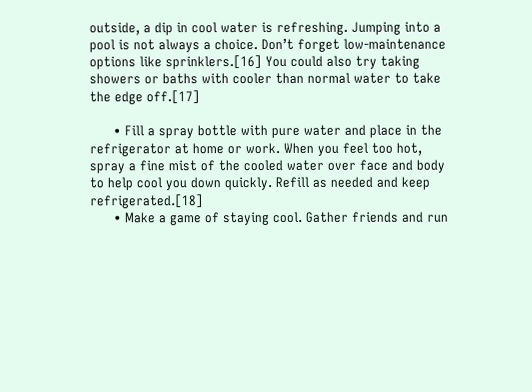outside, a dip in cool water is refreshing. Jumping into a pool is not always a choice. Don’t forget low-maintenance options like sprinklers.[16] You could also try taking showers or baths with cooler than normal water to take the edge off.[17]

      • Fill a spray bottle with pure water and place in the refrigerator at home or work. When you feel too hot, spray a fine mist of the cooled water over face and body to help cool you down quickly. Refill as needed and keep refrigerated.[18]
      • Make a game of staying cool. Gather friends and run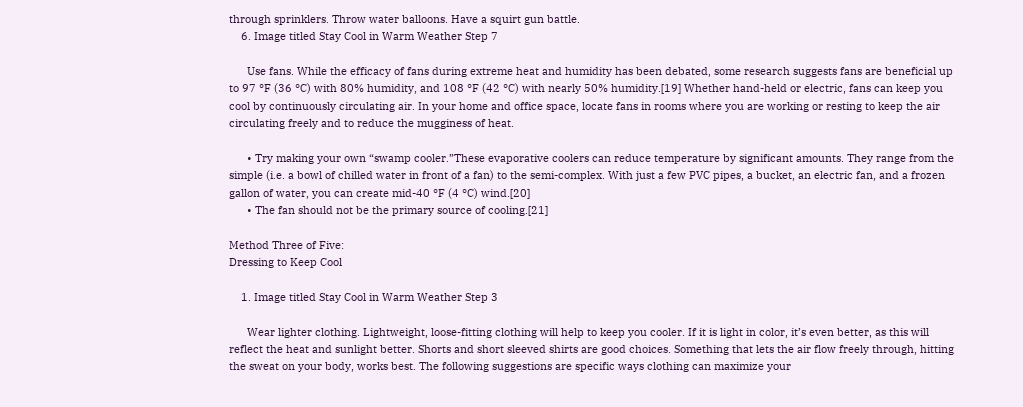through sprinklers. Throw water balloons. Have a squirt gun battle.
    6. Image titled Stay Cool in Warm Weather Step 7

      Use fans. While the efficacy of fans during extreme heat and humidity has been debated, some research suggests fans are beneficial up to 97 °F (36 °C) with 80% humidity, and 108 °F (42 °C) with nearly 50% humidity.[19] Whether hand-held or electric, fans can keep you cool by continuously circulating air. In your home and office space, locate fans in rooms where you are working or resting to keep the air circulating freely and to reduce the mugginess of heat.

      • Try making your own “swamp cooler.”These evaporative coolers can reduce temperature by significant amounts. They range from the simple (i.e. a bowl of chilled water in front of a fan) to the semi-complex. With just a few PVC pipes, a bucket, an electric fan, and a frozen gallon of water, you can create mid-40 °F (4 °C) wind.[20]
      • The fan should not be the primary source of cooling.[21]

Method Three of Five:
Dressing to Keep Cool

    1. Image titled Stay Cool in Warm Weather Step 3

      Wear lighter clothing. Lightweight, loose-fitting clothing will help to keep you cooler. If it is light in color, it’s even better, as this will reflect the heat and sunlight better. Shorts and short sleeved shirts are good choices. Something that lets the air flow freely through, hitting the sweat on your body, works best. The following suggestions are specific ways clothing can maximize your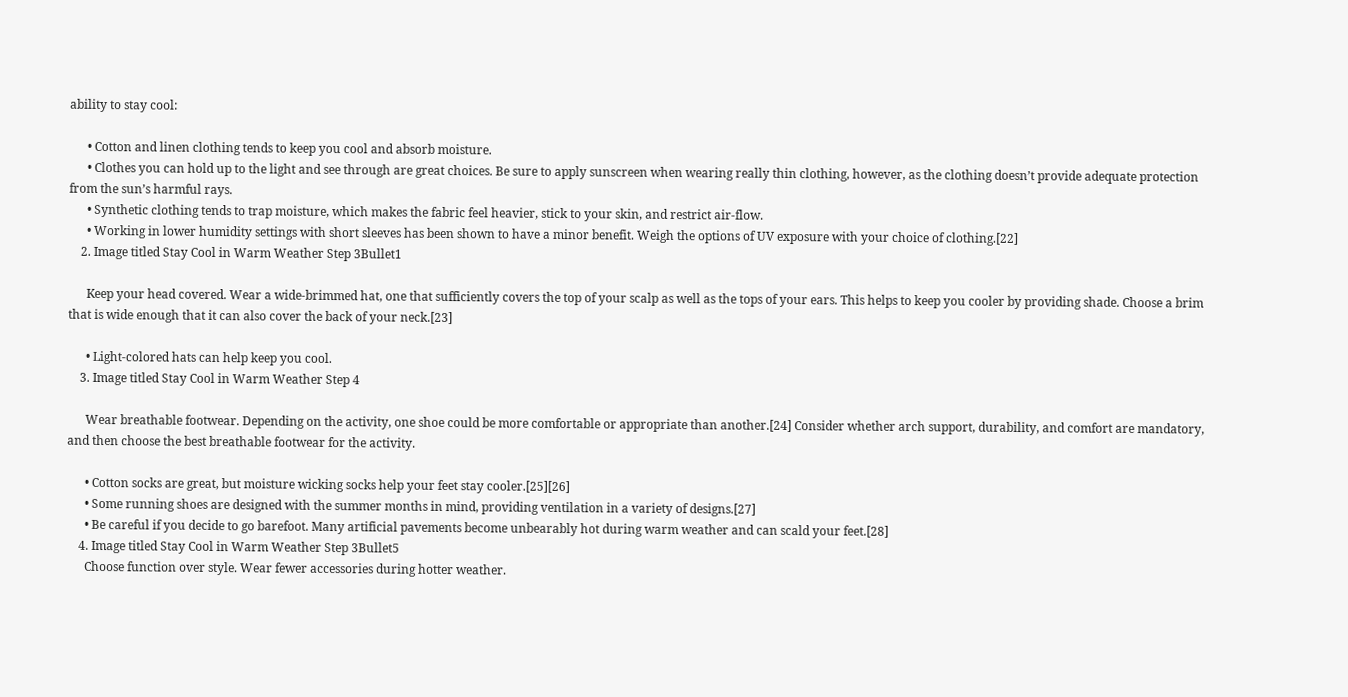ability to stay cool:

      • Cotton and linen clothing tends to keep you cool and absorb moisture.
      • Clothes you can hold up to the light and see through are great choices. Be sure to apply sunscreen when wearing really thin clothing, however, as the clothing doesn’t provide adequate protection from the sun’s harmful rays.
      • Synthetic clothing tends to trap moisture, which makes the fabric feel heavier, stick to your skin, and restrict air-flow.
      • Working in lower humidity settings with short sleeves has been shown to have a minor benefit. Weigh the options of UV exposure with your choice of clothing.[22]
    2. Image titled Stay Cool in Warm Weather Step 3Bullet1

      Keep your head covered. Wear a wide-brimmed hat, one that sufficiently covers the top of your scalp as well as the tops of your ears. This helps to keep you cooler by providing shade. Choose a brim that is wide enough that it can also cover the back of your neck.[23]

      • Light-colored hats can help keep you cool.
    3. Image titled Stay Cool in Warm Weather Step 4

      Wear breathable footwear. Depending on the activity, one shoe could be more comfortable or appropriate than another.[24] Consider whether arch support, durability, and comfort are mandatory, and then choose the best breathable footwear for the activity.

      • Cotton socks are great, but moisture wicking socks help your feet stay cooler.[25][26]
      • Some running shoes are designed with the summer months in mind, providing ventilation in a variety of designs.[27]
      • Be careful if you decide to go barefoot. Many artificial pavements become unbearably hot during warm weather and can scald your feet.[28]
    4. Image titled Stay Cool in Warm Weather Step 3Bullet5
      Choose function over style. Wear fewer accessories during hotter weather.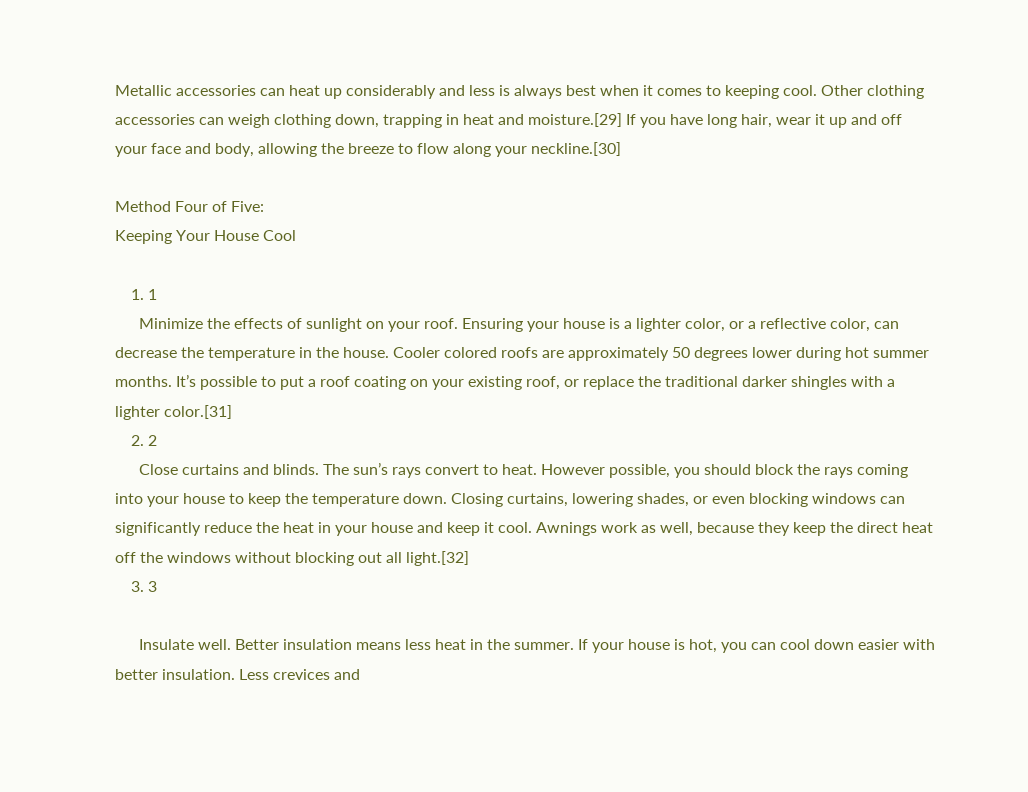Metallic accessories can heat up considerably and less is always best when it comes to keeping cool. Other clothing accessories can weigh clothing down, trapping in heat and moisture.[29] If you have long hair, wear it up and off your face and body, allowing the breeze to flow along your neckline.[30]

Method Four of Five:
Keeping Your House Cool

    1. 1
      Minimize the effects of sunlight on your roof. Ensuring your house is a lighter color, or a reflective color, can decrease the temperature in the house. Cooler colored roofs are approximately 50 degrees lower during hot summer months. It’s possible to put a roof coating on your existing roof, or replace the traditional darker shingles with a lighter color.[31]
    2. 2
      Close curtains and blinds. The sun’s rays convert to heat. However possible, you should block the rays coming into your house to keep the temperature down. Closing curtains, lowering shades, or even blocking windows can significantly reduce the heat in your house and keep it cool. Awnings work as well, because they keep the direct heat off the windows without blocking out all light.[32]
    3. 3

      Insulate well. Better insulation means less heat in the summer. If your house is hot, you can cool down easier with better insulation. Less crevices and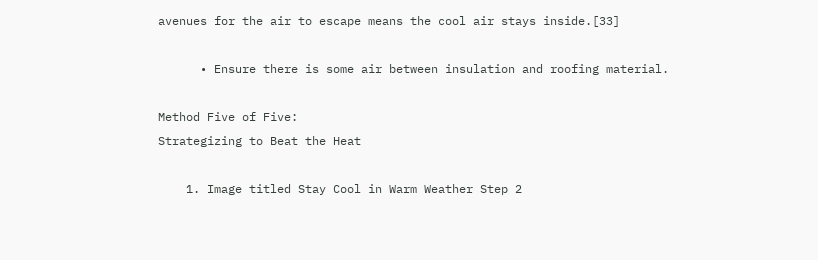avenues for the air to escape means the cool air stays inside.[33]

      • Ensure there is some air between insulation and roofing material.

Method Five of Five:
Strategizing to Beat the Heat

    1. Image titled Stay Cool in Warm Weather Step 2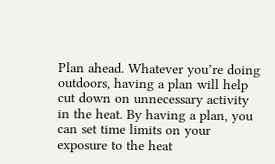Plan ahead. Whatever you’re doing outdoors, having a plan will help cut down on unnecessary activity in the heat. By having a plan, you can set time limits on your exposure to the heat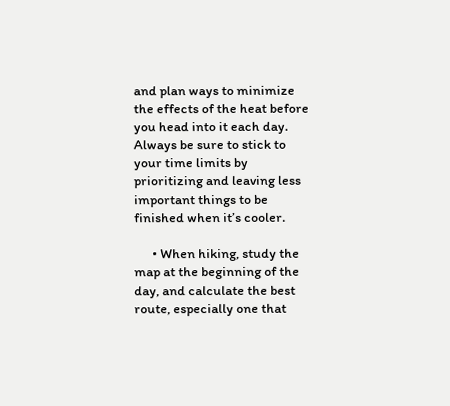and plan ways to minimize the effects of the heat before you head into it each day. Always be sure to stick to your time limits by prioritizing and leaving less important things to be finished when it’s cooler.

      • When hiking, study the map at the beginning of the day, and calculate the best route, especially one that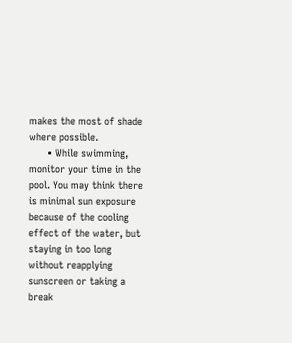makes the most of shade where possible.
      • While swimming, monitor your time in the pool. You may think there is minimal sun exposure because of the cooling effect of the water, but staying in too long without reapplying sunscreen or taking a break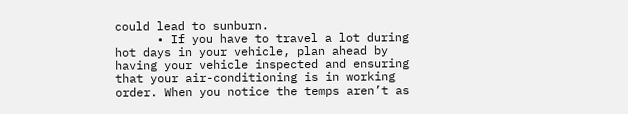could lead to sunburn.
      • If you have to travel a lot during hot days in your vehicle, plan ahead by having your vehicle inspected and ensuring that your air-conditioning is in working order. When you notice the temps aren’t as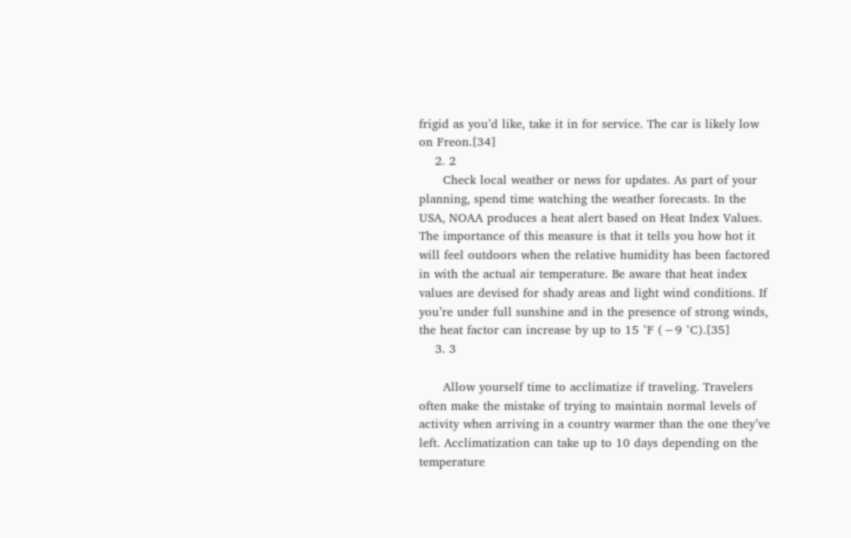frigid as you’d like, take it in for service. The car is likely low on Freon.[34]
    2. 2
      Check local weather or news for updates. As part of your planning, spend time watching the weather forecasts. In the USA, NOAA produces a heat alert based on Heat Index Values. The importance of this measure is that it tells you how hot it will feel outdoors when the relative humidity has been factored in with the actual air temperature. Be aware that heat index values are devised for shady areas and light wind conditions. If you’re under full sunshine and in the presence of strong winds, the heat factor can increase by up to 15 °F (−9 °C).[35]
    3. 3

      Allow yourself time to acclimatize if traveling. Travelers often make the mistake of trying to maintain normal levels of activity when arriving in a country warmer than the one they’ve left. Acclimatization can take up to 10 days depending on the temperature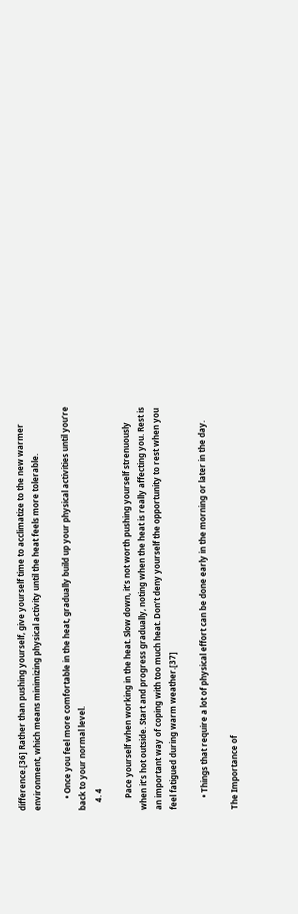difference.[36] Rather than pushing yourself, give yourself time to acclimatize to the new warmer environment, which means minimizing physical activity until the heat feels more tolerable.

      • Once you feel more comfortable in the heat, gradually build up your physical activities until you’re back to your normal level.
    4. 4

      Pace yourself when working in the heat. Slow down, it’s not worth pushing yourself strenuously when it’s hot outside. Start and progress gradually, noting when the heat is really affecting you. Rest is an important way of coping with too much heat. Don’t deny yourself the opportunity to rest when you feel fatigued during warm weather.[37]

      • Things that require a lot of physical effort can be done early in the morning or later in the day.

The Importance of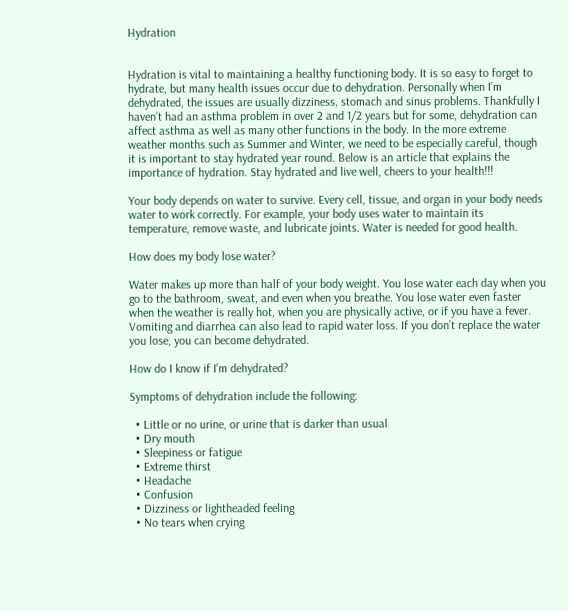Hydration


Hydration is vital to maintaining a healthy functioning body. It is so easy to forget to hydrate, but many health issues occur due to dehydration. Personally when I’m dehydrated, the issues are usually dizziness, stomach and sinus problems. Thankfully I haven’t had an asthma problem in over 2 and 1/2 years but for some, dehydration can affect asthma as well as many other functions in the body. In the more extreme weather months such as Summer and Winter, we need to be especially careful, though it is important to stay hydrated year round. Below is an article that explains the importance of hydration. Stay hydrated and live well, cheers to your health!!!

Your body depends on water to survive. Every cell, tissue, and organ in your body needs water to work correctly. For example, your body uses water to maintain its temperature, remove waste, and lubricate joints. Water is needed for good health.

How does my body lose water?

Water makes up more than half of your body weight. You lose water each day when you go to the bathroom, sweat, and even when you breathe. You lose water even faster when the weather is really hot, when you are physically active, or if you have a fever. Vomiting and diarrhea can also lead to rapid water loss. If you don’t replace the water you lose, you can become dehydrated.

How do I know if I’m dehydrated?

Symptoms of dehydration include the following:

  • Little or no urine, or urine that is darker than usual
  • Dry mouth
  • Sleepiness or fatigue
  • Extreme thirst
  • Headache
  • Confusion
  • Dizziness or lightheaded feeling
  • No tears when crying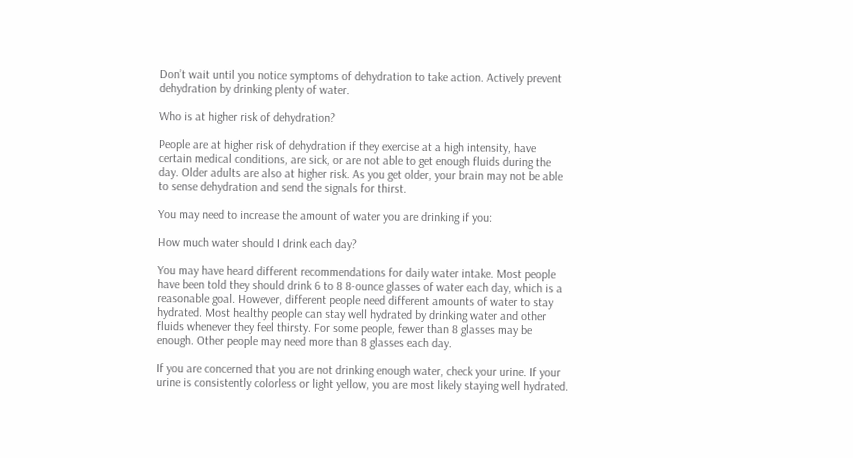Don’t wait until you notice symptoms of dehydration to take action. Actively prevent dehydration by drinking plenty of water.

Who is at higher risk of dehydration?

People are at higher risk of dehydration if they exercise at a high intensity, have certain medical conditions, are sick, or are not able to get enough fluids during the day. Older adults are also at higher risk. As you get older, your brain may not be able to sense dehydration and send the signals for thirst.

You may need to increase the amount of water you are drinking if you:

How much water should I drink each day?

You may have heard different recommendations for daily water intake. Most people have been told they should drink 6 to 8 8-ounce glasses of water each day, which is a reasonable goal. However, different people need different amounts of water to stay hydrated. Most healthy people can stay well hydrated by drinking water and other fluids whenever they feel thirsty. For some people, fewer than 8 glasses may be enough. Other people may need more than 8 glasses each day.

If you are concerned that you are not drinking enough water, check your urine. If your urine is consistently colorless or light yellow, you are most likely staying well hydrated.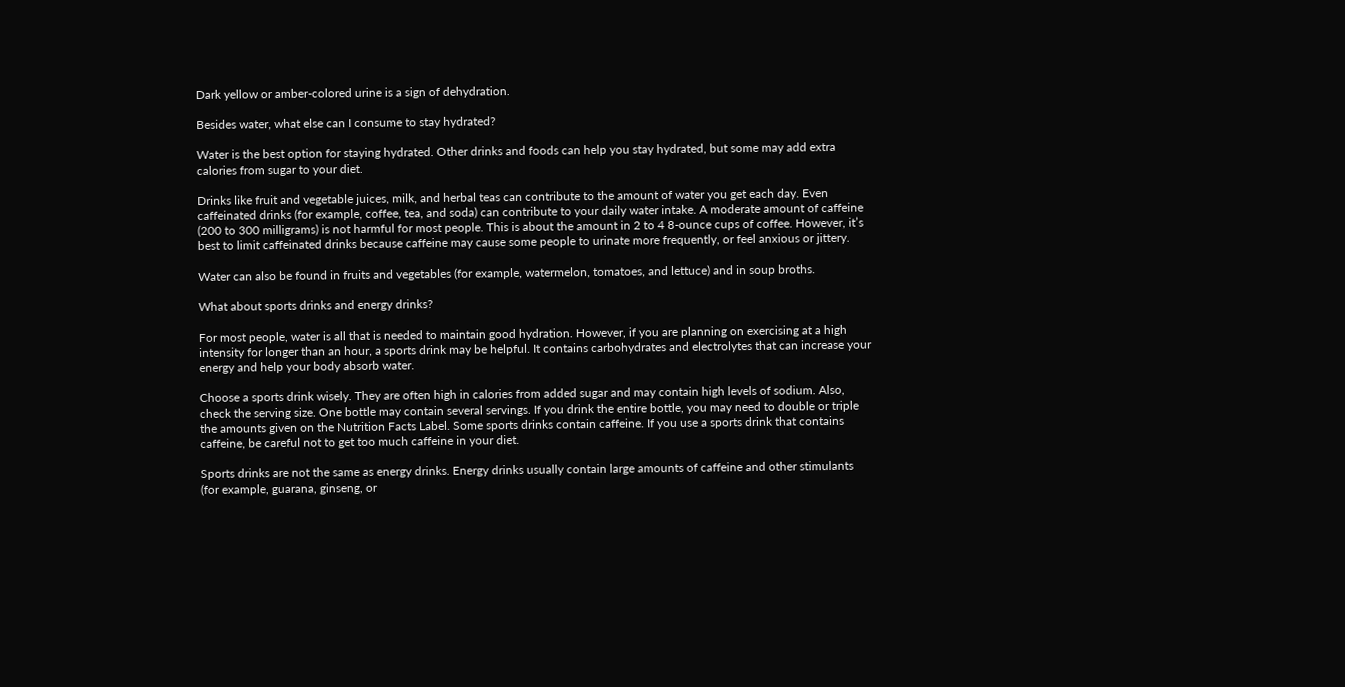Dark yellow or amber-colored urine is a sign of dehydration.

Besides water, what else can I consume to stay hydrated?

Water is the best option for staying hydrated. Other drinks and foods can help you stay hydrated, but some may add extra calories from sugar to your diet.

Drinks like fruit and vegetable juices, milk, and herbal teas can contribute to the amount of water you get each day. Even caffeinated drinks (for example, coffee, tea, and soda) can contribute to your daily water intake. A moderate amount of caffeine (200 to 300 milligrams) is not harmful for most people. This is about the amount in 2 to 4 8-ounce cups of coffee. However, it’s best to limit caffeinated drinks because caffeine may cause some people to urinate more frequently, or feel anxious or jittery.

Water can also be found in fruits and vegetables (for example, watermelon, tomatoes, and lettuce) and in soup broths.

What about sports drinks and energy drinks?

For most people, water is all that is needed to maintain good hydration. However, if you are planning on exercising at a high intensity for longer than an hour, a sports drink may be helpful. It contains carbohydrates and electrolytes that can increase your energy and help your body absorb water.

Choose a sports drink wisely. They are often high in calories from added sugar and may contain high levels of sodium. Also, check the serving size. One bottle may contain several servings. If you drink the entire bottle, you may need to double or triple the amounts given on the Nutrition Facts Label. Some sports drinks contain caffeine. If you use a sports drink that contains caffeine, be careful not to get too much caffeine in your diet.

Sports drinks are not the same as energy drinks. Energy drinks usually contain large amounts of caffeine and other stimulants (for example, guarana, ginseng, or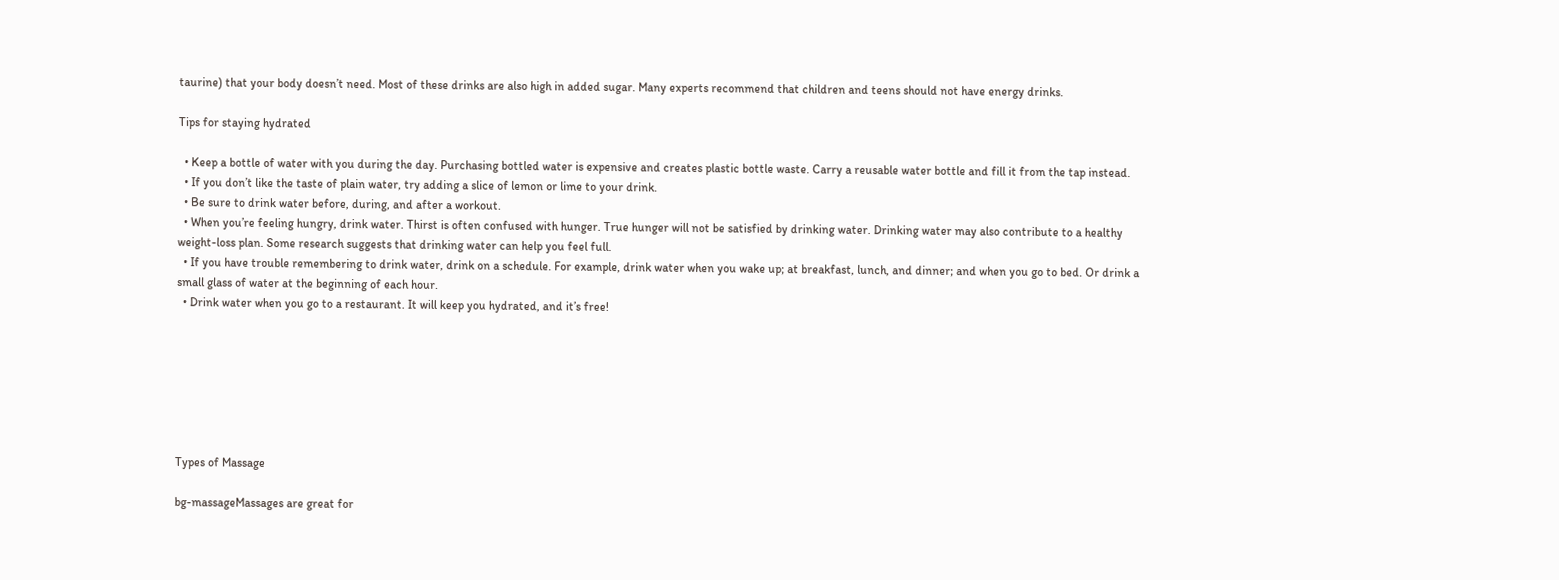taurine) that your body doesn’t need. Most of these drinks are also high in added sugar. Many experts recommend that children and teens should not have energy drinks.

Tips for staying hydrated

  • Keep a bottle of water with you during the day. Purchasing bottled water is expensive and creates plastic bottle waste. Carry a reusable water bottle and fill it from the tap instead.
  • If you don’t like the taste of plain water, try adding a slice of lemon or lime to your drink.
  • Be sure to drink water before, during, and after a workout.
  • When you’re feeling hungry, drink water. Thirst is often confused with hunger. True hunger will not be satisfied by drinking water. Drinking water may also contribute to a healthy weight-loss plan. Some research suggests that drinking water can help you feel full.
  • If you have trouble remembering to drink water, drink on a schedule. For example, drink water when you wake up; at breakfast, lunch, and dinner; and when you go to bed. Or drink a small glass of water at the beginning of each hour.
  • Drink water when you go to a restaurant. It will keep you hydrated, and it’s free!







Types of Massage

bg-massageMassages are great for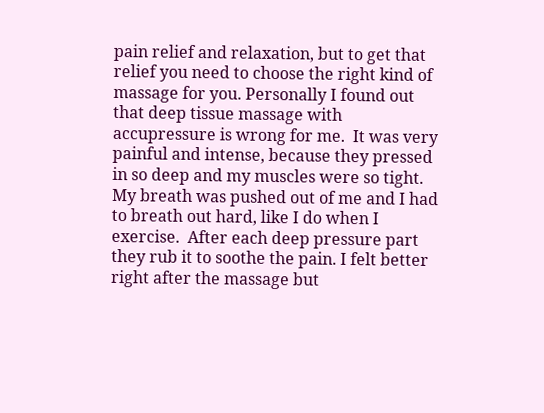pain relief and relaxation, but to get that relief you need to choose the right kind of massage for you. Personally I found out that deep tissue massage with accupressure is wrong for me.  It was very painful and intense, because they pressed in so deep and my muscles were so tight. My breath was pushed out of me and I had to breath out hard, like I do when I exercise.  After each deep pressure part they rub it to soothe the pain. I felt better right after the massage but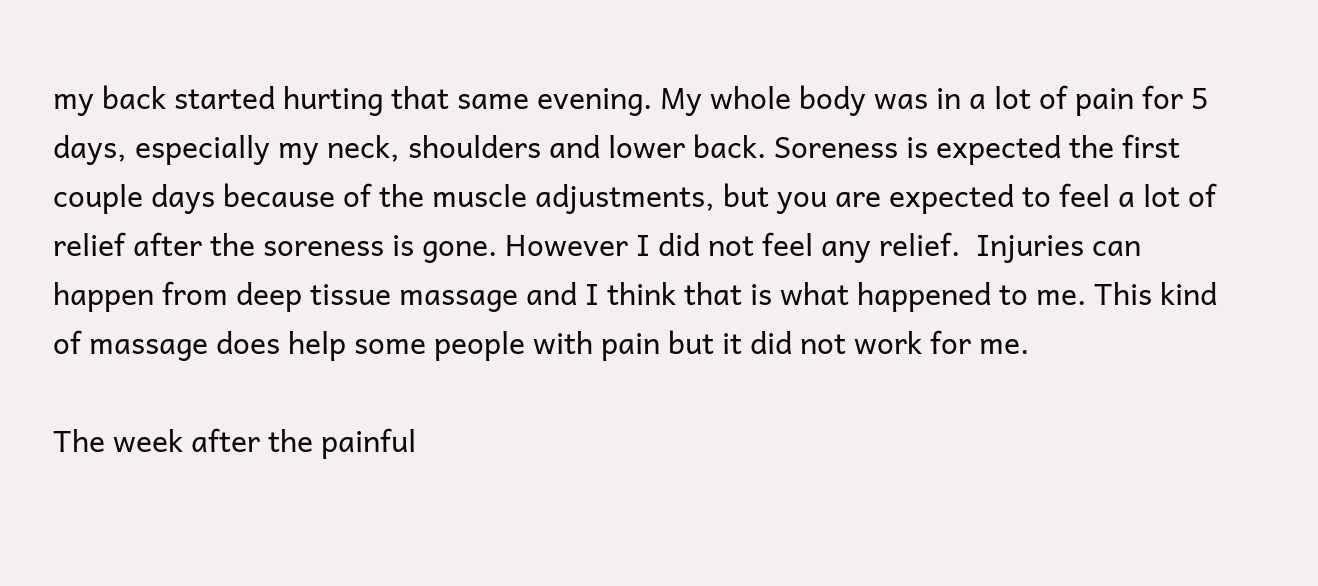my back started hurting that same evening. My whole body was in a lot of pain for 5 days, especially my neck, shoulders and lower back. Soreness is expected the first couple days because of the muscle adjustments, but you are expected to feel a lot of relief after the soreness is gone. However I did not feel any relief.  Injuries can happen from deep tissue massage and I think that is what happened to me. This kind of massage does help some people with pain but it did not work for me.

The week after the painful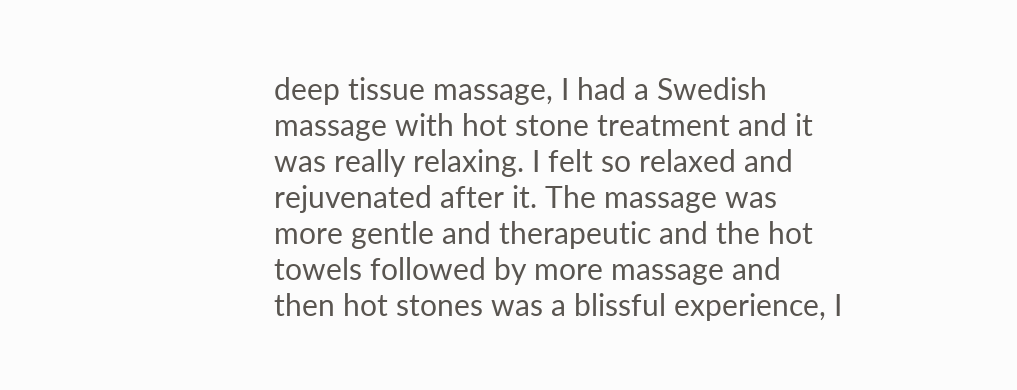deep tissue massage, I had a Swedish massage with hot stone treatment and it was really relaxing. I felt so relaxed and rejuvenated after it. The massage was more gentle and therapeutic and the hot towels followed by more massage and then hot stones was a blissful experience, I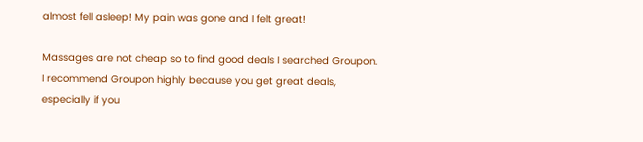almost fell asleep! My pain was gone and I felt great!

Massages are not cheap so to find good deals I searched Groupon. I recommend Groupon highly because you get great deals, especially if you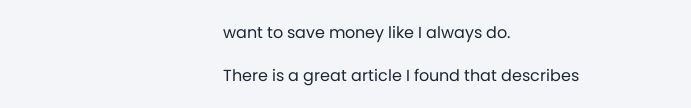want to save money like I always do.

There is a great article I found that describes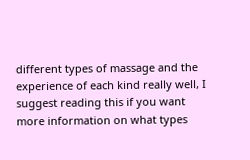different types of massage and the experience of each kind really well, I suggest reading this if you want more information on what types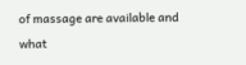of massage are available and what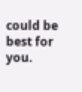could be best for you.